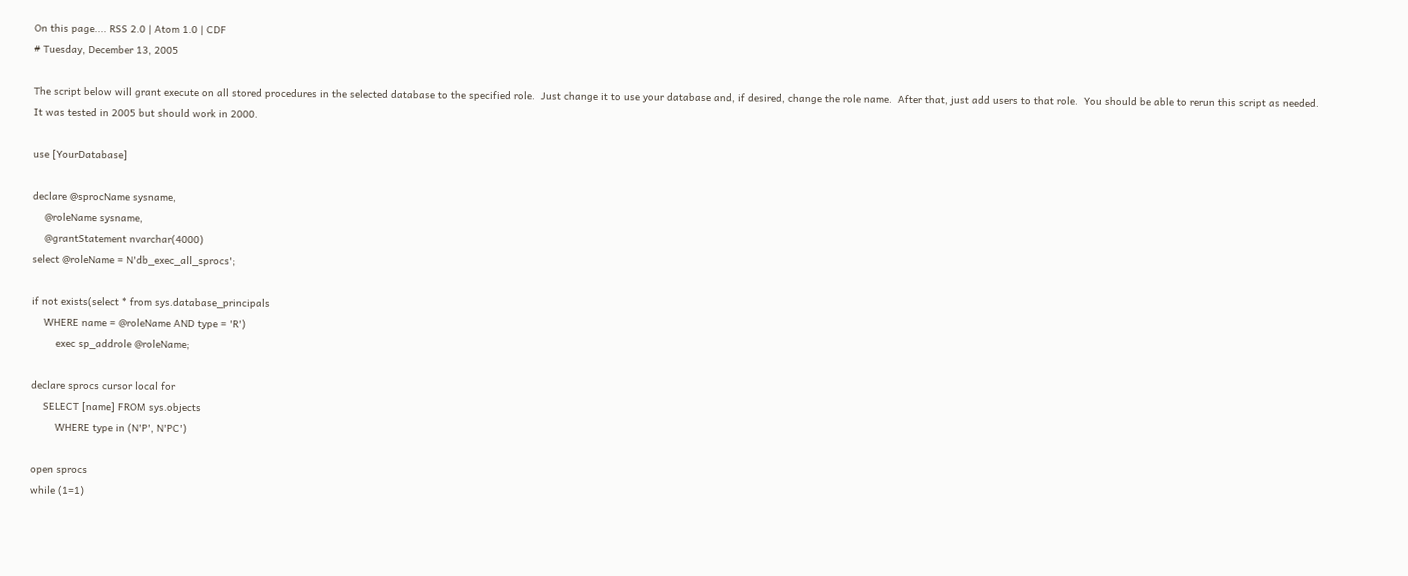On this page.... RSS 2.0 | Atom 1.0 | CDF
# Tuesday, December 13, 2005

The script below will grant execute on all stored procedures in the selected database to the specified role.  Just change it to use your database and, if desired, change the role name.  After that, just add users to that role.  You should be able to rerun this script as needed.  It was tested in 2005 but should work in 2000.

use [YourDatabase]

declare @sprocName sysname,
    @roleName sysname,
    @grantStatement nvarchar(4000)
select @roleName = N'db_exec_all_sprocs';

if not exists(select * from sys.database_principals
    WHERE name = @roleName AND type = 'R')
        exec sp_addrole @roleName;

declare sprocs cursor local for
    SELECT [name] FROM sys.objects
        WHERE type in (N'P', N'PC')

open sprocs
while (1=1)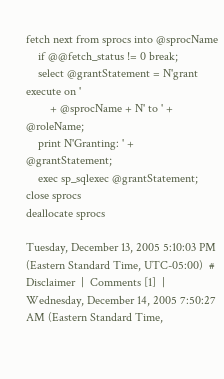fetch next from sprocs into @sprocName
    if @@fetch_status != 0 break;
    select @grantStatement = N'grant execute on '
        + @sprocName + N' to ' + @roleName;
    print N'Granting: ' + @grantStatement;
    exec sp_sqlexec @grantStatement;
close sprocs
deallocate sprocs

Tuesday, December 13, 2005 5:10:03 PM (Eastern Standard Time, UTC-05:00)  #    Disclaimer  |  Comments [1]  |
Wednesday, December 14, 2005 7:50:27 AM (Eastern Standard Time,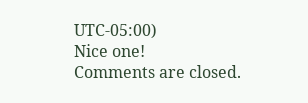UTC-05:00)
Nice one!
Comments are closed.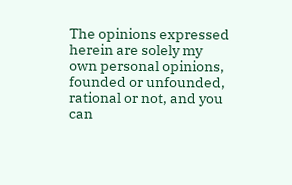The opinions expressed herein are solely my own personal opinions, founded or unfounded, rational or not, and you can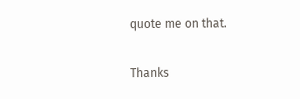quote me on that.

Thanks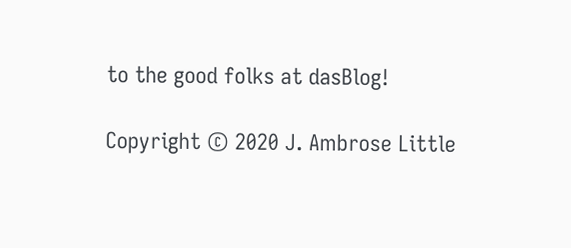to the good folks at dasBlog!

Copyright © 2020 J. Ambrose Little